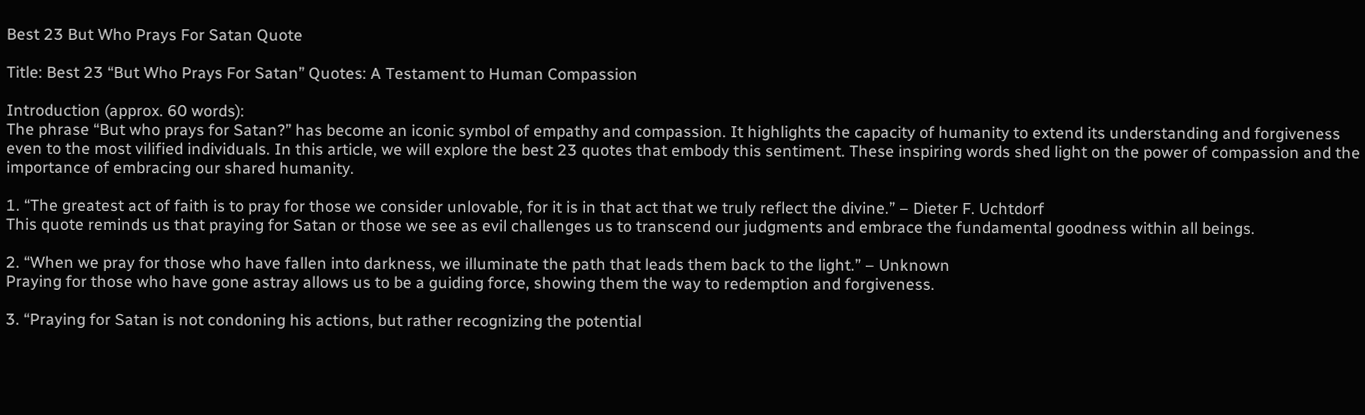Best 23 But Who Prays For Satan Quote

Title: Best 23 “But Who Prays For Satan” Quotes: A Testament to Human Compassion

Introduction (approx. 60 words):
The phrase “But who prays for Satan?” has become an iconic symbol of empathy and compassion. It highlights the capacity of humanity to extend its understanding and forgiveness even to the most vilified individuals. In this article, we will explore the best 23 quotes that embody this sentiment. These inspiring words shed light on the power of compassion and the importance of embracing our shared humanity.

1. “The greatest act of faith is to pray for those we consider unlovable, for it is in that act that we truly reflect the divine.” – Dieter F. Uchtdorf
This quote reminds us that praying for Satan or those we see as evil challenges us to transcend our judgments and embrace the fundamental goodness within all beings.

2. “When we pray for those who have fallen into darkness, we illuminate the path that leads them back to the light.” – Unknown
Praying for those who have gone astray allows us to be a guiding force, showing them the way to redemption and forgiveness.

3. “Praying for Satan is not condoning his actions, but rather recognizing the potential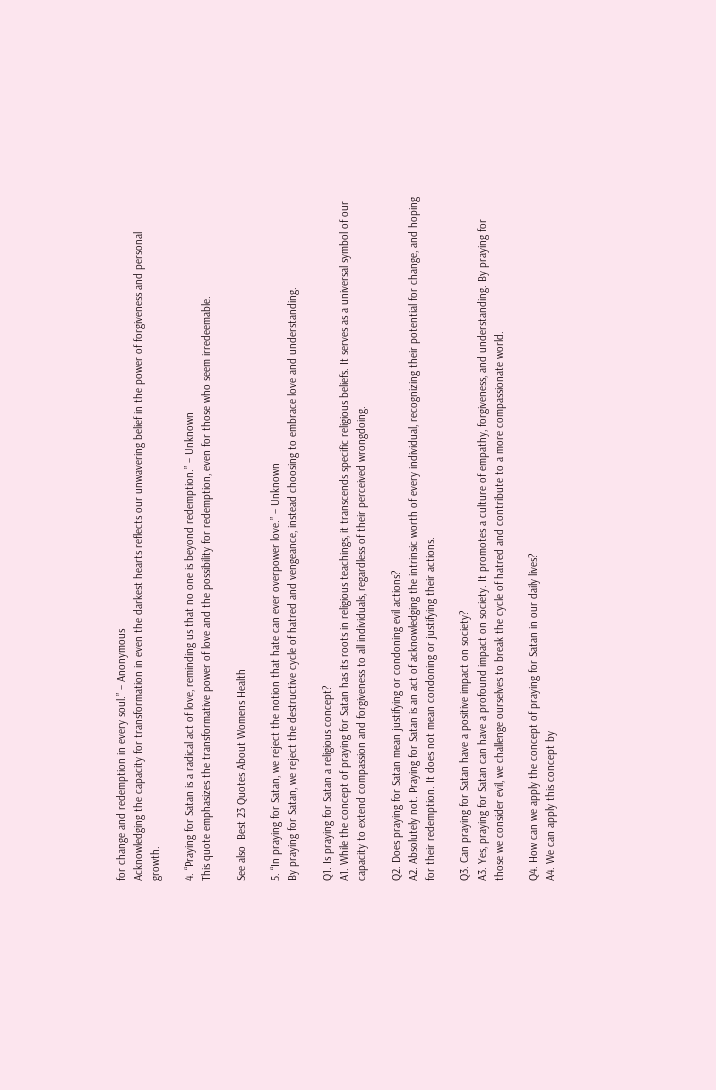for change and redemption in every soul.” – Anonymous
Acknowledging the capacity for transformation in even the darkest hearts reflects our unwavering belief in the power of forgiveness and personal growth.

4. “Praying for Satan is a radical act of love, reminding us that no one is beyond redemption.” – Unknown
This quote emphasizes the transformative power of love and the possibility for redemption, even for those who seem irredeemable.

See also  Best 23 Quotes About Womens Health

5. “In praying for Satan, we reject the notion that hate can ever overpower love.” – Unknown
By praying for Satan, we reject the destructive cycle of hatred and vengeance, instead choosing to embrace love and understanding.

Q1. Is praying for Satan a religious concept?
A1. While the concept of praying for Satan has its roots in religious teachings, it transcends specific religious beliefs. It serves as a universal symbol of our capacity to extend compassion and forgiveness to all individuals, regardless of their perceived wrongdoing.

Q2. Does praying for Satan mean justifying or condoning evil actions?
A2. Absolutely not. Praying for Satan is an act of acknowledging the intrinsic worth of every individual, recognizing their potential for change, and hoping for their redemption. It does not mean condoning or justifying their actions.

Q3. Can praying for Satan have a positive impact on society?
A3. Yes, praying for Satan can have a profound impact on society. It promotes a culture of empathy, forgiveness, and understanding. By praying for those we consider evil, we challenge ourselves to break the cycle of hatred and contribute to a more compassionate world.

Q4. How can we apply the concept of praying for Satan in our daily lives?
A4. We can apply this concept by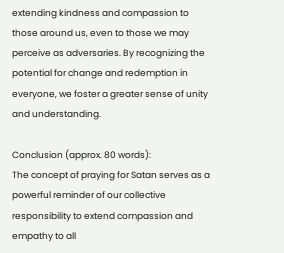extending kindness and compassion to those around us, even to those we may perceive as adversaries. By recognizing the potential for change and redemption in everyone, we foster a greater sense of unity and understanding.

Conclusion (approx. 80 words):
The concept of praying for Satan serves as a powerful reminder of our collective responsibility to extend compassion and empathy to all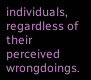individuals, regardless of their perceived wrongdoings.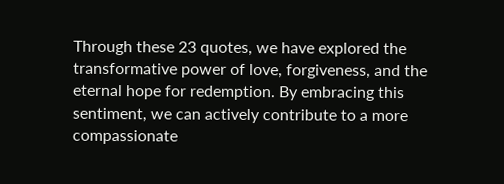Through these 23 quotes, we have explored the transformative power of love, forgiveness, and the eternal hope for redemption. By embracing this sentiment, we can actively contribute to a more compassionate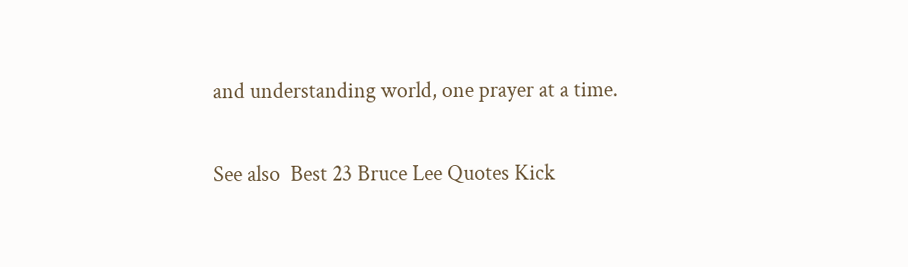and understanding world, one prayer at a time.

See also  Best 23 Bruce Lee Quotes Kick